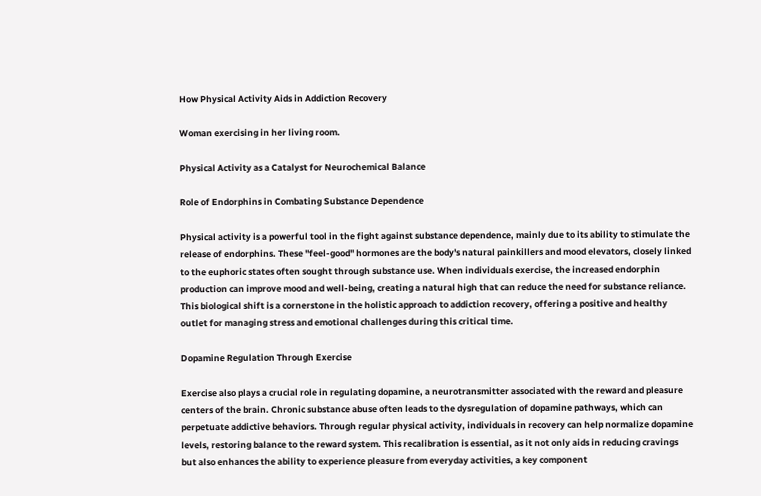How Physical Activity Aids in Addiction Recovery

Woman exercising in her living room.

Physical Activity as a Catalyst for Neurochemical Balance

Role of Endorphins in Combating Substance Dependence

Physical activity is a powerful tool in the fight against substance dependence, mainly due to its ability to stimulate the release of endorphins. These "feel-good" hormones are the body's natural painkillers and mood elevators, closely linked to the euphoric states often sought through substance use. When individuals exercise, the increased endorphin production can improve mood and well-being, creating a natural high that can reduce the need for substance reliance. This biological shift is a cornerstone in the holistic approach to addiction recovery, offering a positive and healthy outlet for managing stress and emotional challenges during this critical time.

Dopamine Regulation Through Exercise

Exercise also plays a crucial role in regulating dopamine, a neurotransmitter associated with the reward and pleasure centers of the brain. Chronic substance abuse often leads to the dysregulation of dopamine pathways, which can perpetuate addictive behaviors. Through regular physical activity, individuals in recovery can help normalize dopamine levels, restoring balance to the reward system. This recalibration is essential, as it not only aids in reducing cravings but also enhances the ability to experience pleasure from everyday activities, a key component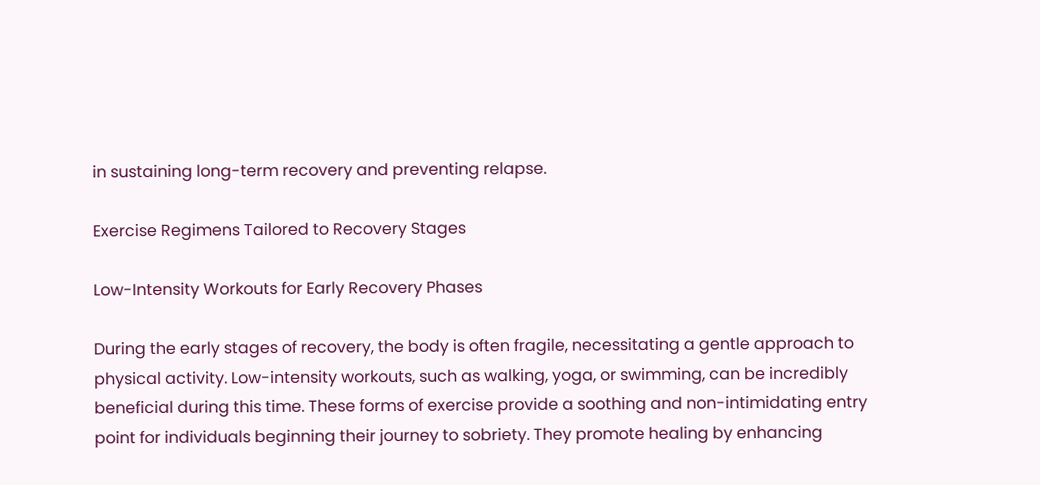in sustaining long-term recovery and preventing relapse.

Exercise Regimens Tailored to Recovery Stages

Low-Intensity Workouts for Early Recovery Phases

During the early stages of recovery, the body is often fragile, necessitating a gentle approach to physical activity. Low-intensity workouts, such as walking, yoga, or swimming, can be incredibly beneficial during this time. These forms of exercise provide a soothing and non-intimidating entry point for individuals beginning their journey to sobriety. They promote healing by enhancing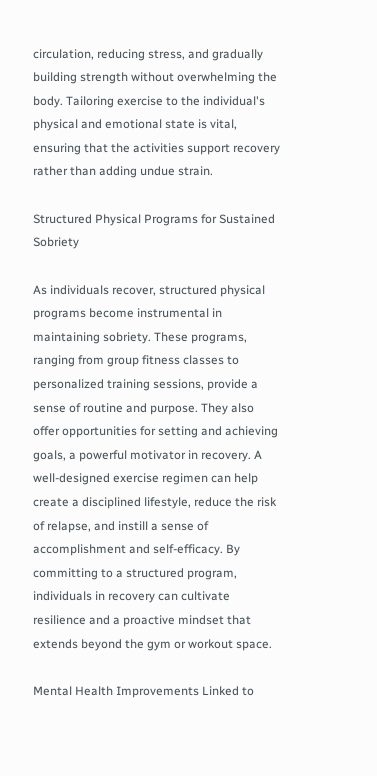circulation, reducing stress, and gradually building strength without overwhelming the body. Tailoring exercise to the individual's physical and emotional state is vital, ensuring that the activities support recovery rather than adding undue strain.

Structured Physical Programs for Sustained Sobriety

As individuals recover, structured physical programs become instrumental in maintaining sobriety. These programs, ranging from group fitness classes to personalized training sessions, provide a sense of routine and purpose. They also offer opportunities for setting and achieving goals, a powerful motivator in recovery. A well-designed exercise regimen can help create a disciplined lifestyle, reduce the risk of relapse, and instill a sense of accomplishment and self-efficacy. By committing to a structured program, individuals in recovery can cultivate resilience and a proactive mindset that extends beyond the gym or workout space.

Mental Health Improvements Linked to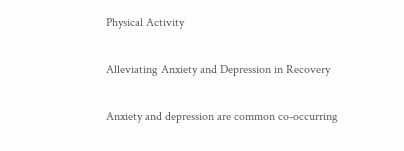Physical Activity

Alleviating Anxiety and Depression in Recovery

Anxiety and depression are common co-occurring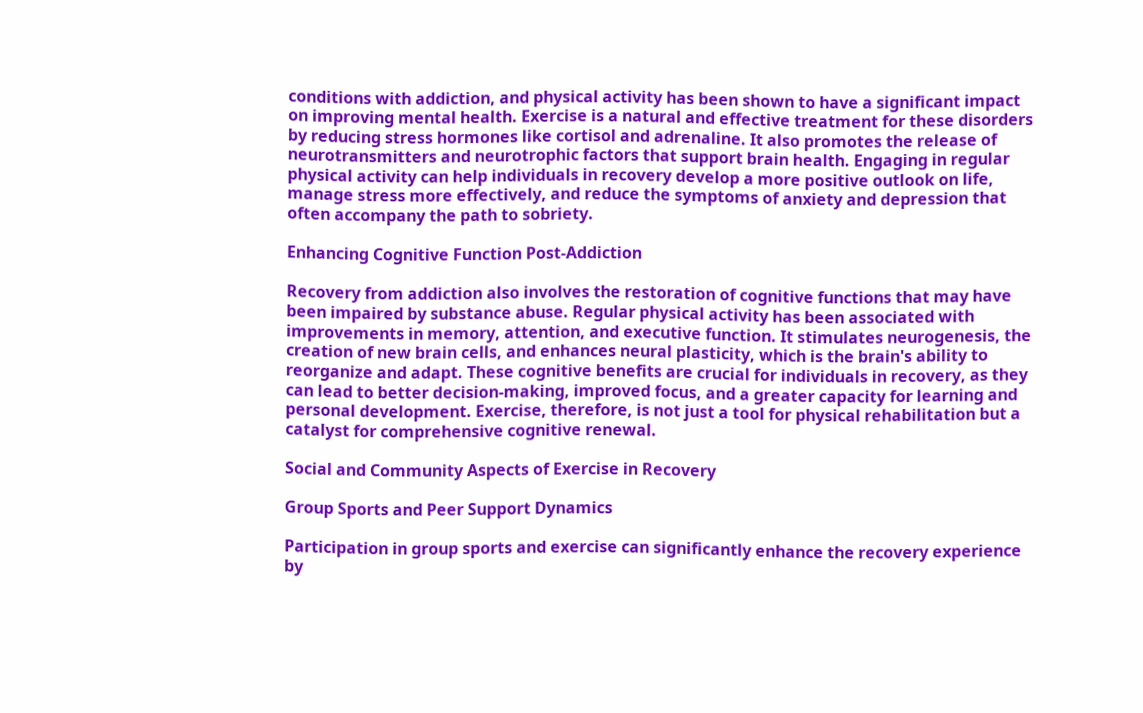conditions with addiction, and physical activity has been shown to have a significant impact on improving mental health. Exercise is a natural and effective treatment for these disorders by reducing stress hormones like cortisol and adrenaline. It also promotes the release of neurotransmitters and neurotrophic factors that support brain health. Engaging in regular physical activity can help individuals in recovery develop a more positive outlook on life, manage stress more effectively, and reduce the symptoms of anxiety and depression that often accompany the path to sobriety.

Enhancing Cognitive Function Post-Addiction

Recovery from addiction also involves the restoration of cognitive functions that may have been impaired by substance abuse. Regular physical activity has been associated with improvements in memory, attention, and executive function. It stimulates neurogenesis, the creation of new brain cells, and enhances neural plasticity, which is the brain's ability to reorganize and adapt. These cognitive benefits are crucial for individuals in recovery, as they can lead to better decision-making, improved focus, and a greater capacity for learning and personal development. Exercise, therefore, is not just a tool for physical rehabilitation but a catalyst for comprehensive cognitive renewal.

Social and Community Aspects of Exercise in Recovery

Group Sports and Peer Support Dynamics

Participation in group sports and exercise can significantly enhance the recovery experience by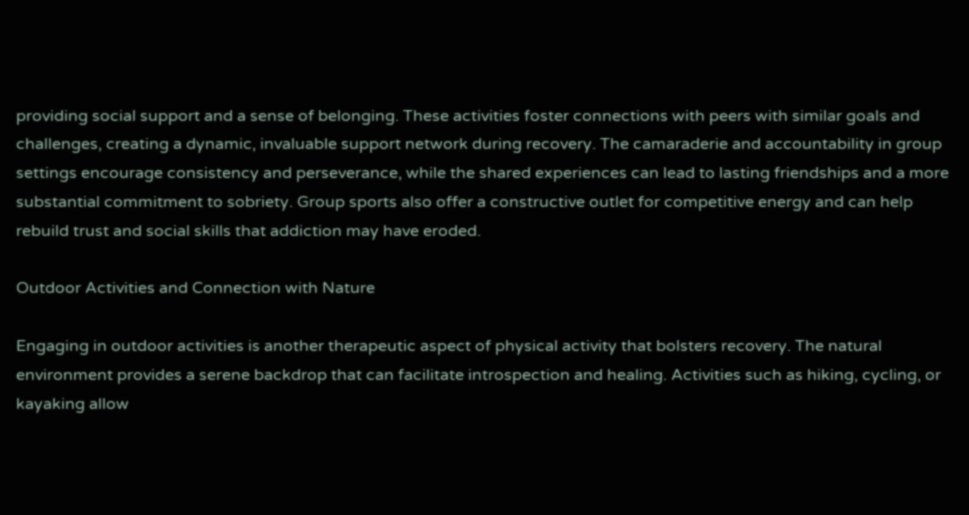providing social support and a sense of belonging. These activities foster connections with peers with similar goals and challenges, creating a dynamic, invaluable support network during recovery. The camaraderie and accountability in group settings encourage consistency and perseverance, while the shared experiences can lead to lasting friendships and a more substantial commitment to sobriety. Group sports also offer a constructive outlet for competitive energy and can help rebuild trust and social skills that addiction may have eroded.

Outdoor Activities and Connection with Nature

Engaging in outdoor activities is another therapeutic aspect of physical activity that bolsters recovery. The natural environment provides a serene backdrop that can facilitate introspection and healing. Activities such as hiking, cycling, or kayaking allow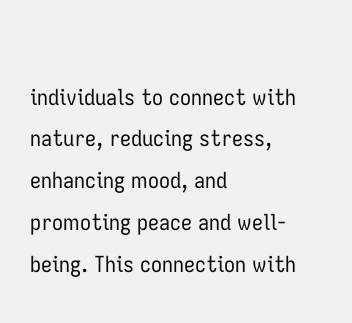individuals to connect with nature, reducing stress, enhancing mood, and promoting peace and well-being. This connection with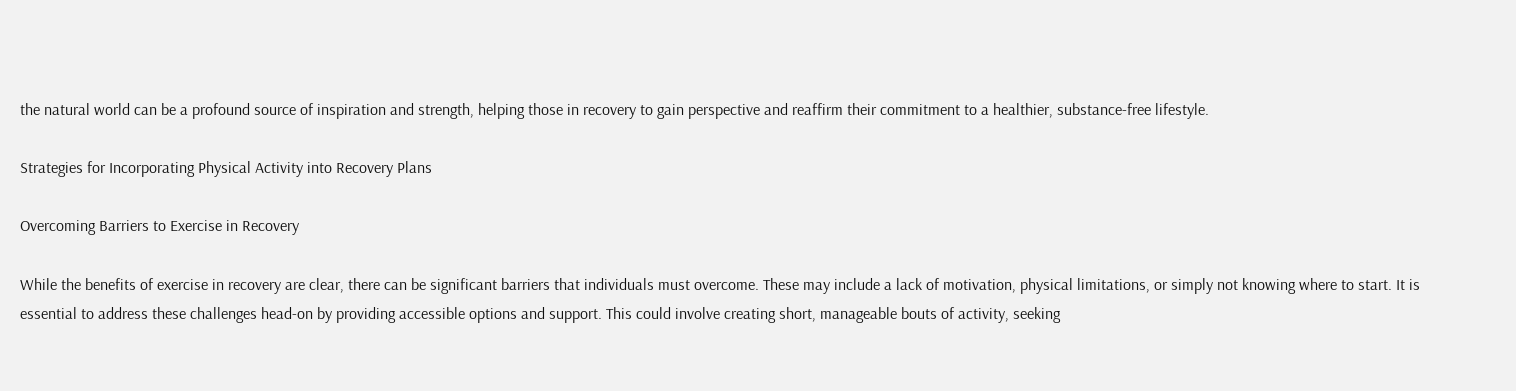the natural world can be a profound source of inspiration and strength, helping those in recovery to gain perspective and reaffirm their commitment to a healthier, substance-free lifestyle.

Strategies for Incorporating Physical Activity into Recovery Plans

Overcoming Barriers to Exercise in Recovery

While the benefits of exercise in recovery are clear, there can be significant barriers that individuals must overcome. These may include a lack of motivation, physical limitations, or simply not knowing where to start. It is essential to address these challenges head-on by providing accessible options and support. This could involve creating short, manageable bouts of activity, seeking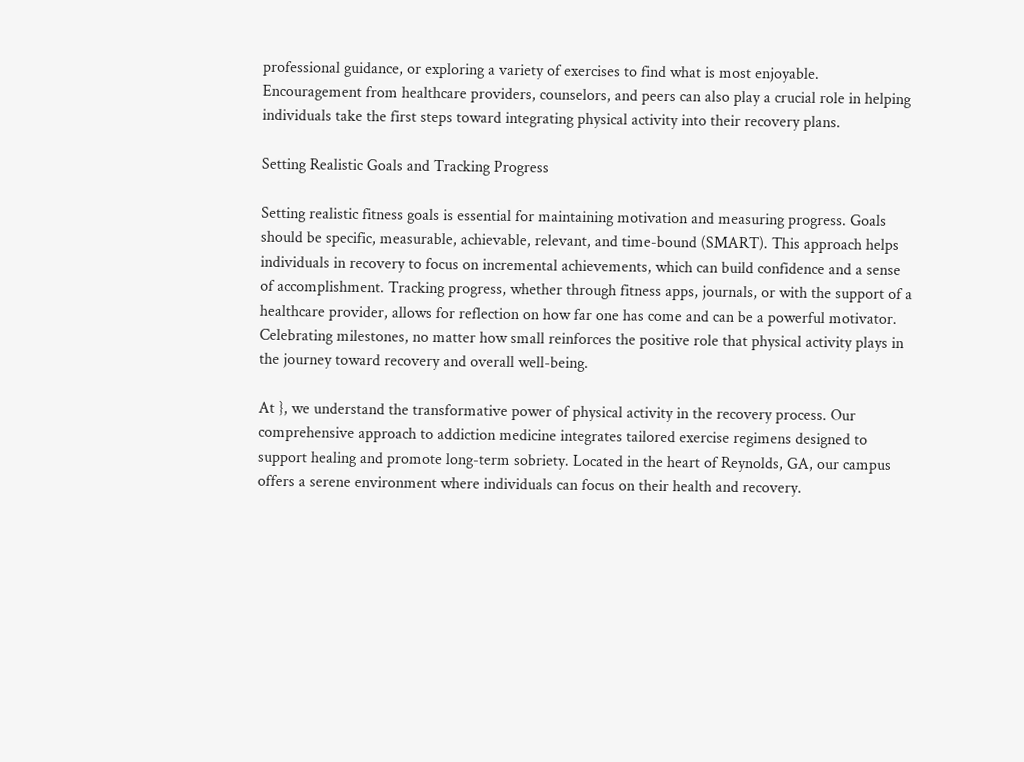professional guidance, or exploring a variety of exercises to find what is most enjoyable. Encouragement from healthcare providers, counselors, and peers can also play a crucial role in helping individuals take the first steps toward integrating physical activity into their recovery plans.

Setting Realistic Goals and Tracking Progress

Setting realistic fitness goals is essential for maintaining motivation and measuring progress. Goals should be specific, measurable, achievable, relevant, and time-bound (SMART). This approach helps individuals in recovery to focus on incremental achievements, which can build confidence and a sense of accomplishment. Tracking progress, whether through fitness apps, journals, or with the support of a healthcare provider, allows for reflection on how far one has come and can be a powerful motivator. Celebrating milestones, no matter how small reinforces the positive role that physical activity plays in the journey toward recovery and overall well-being.

At }, we understand the transformative power of physical activity in the recovery process. Our comprehensive approach to addiction medicine integrates tailored exercise regimens designed to support healing and promote long-term sobriety. Located in the heart of Reynolds, GA, our campus offers a serene environment where individuals can focus on their health and recovery.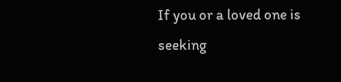If you or a loved one is seeking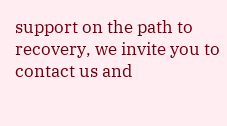support on the path to recovery, we invite you to contact us and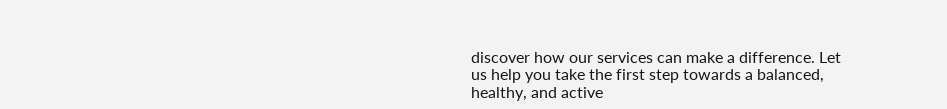discover how our services can make a difference. Let us help you take the first step towards a balanced, healthy, and active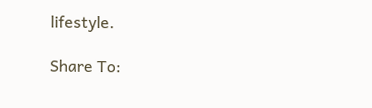lifestyle.

Share To: